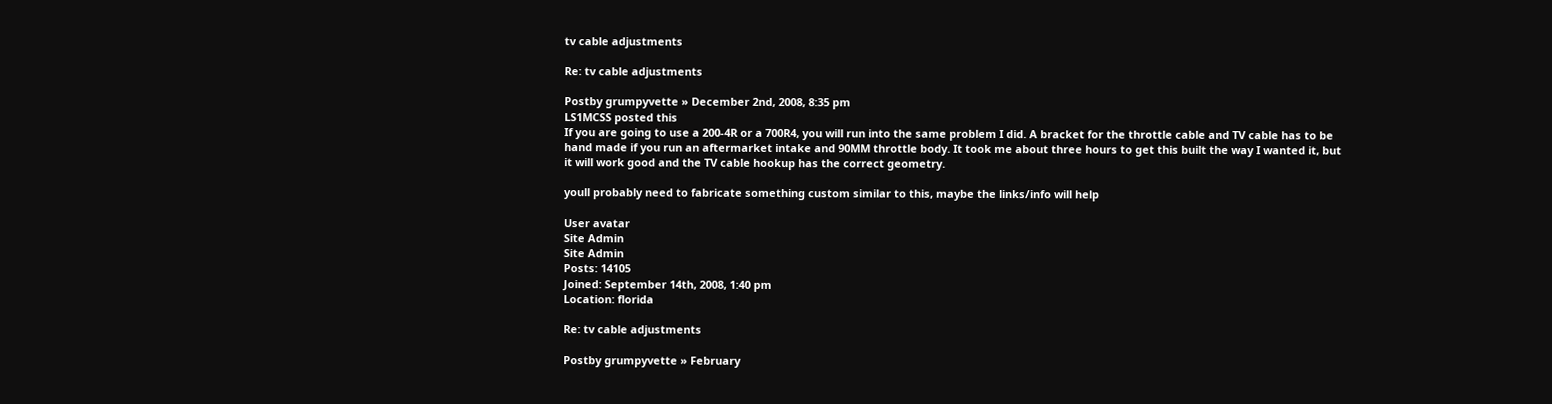tv cable adjustments

Re: tv cable adjustments

Postby grumpyvette » December 2nd, 2008, 8:35 pm
LS1MCSS posted this
If you are going to use a 200-4R or a 700R4, you will run into the same problem I did. A bracket for the throttle cable and TV cable has to be hand made if you run an aftermarket intake and 90MM throttle body. It took me about three hours to get this built the way I wanted it, but it will work good and the TV cable hookup has the correct geometry.

youll probably need to fabricate something custom similar to this, maybe the links/info will help

User avatar
Site Admin
Site Admin
Posts: 14105
Joined: September 14th, 2008, 1:40 pm
Location: florida

Re: tv cable adjustments

Postby grumpyvette » February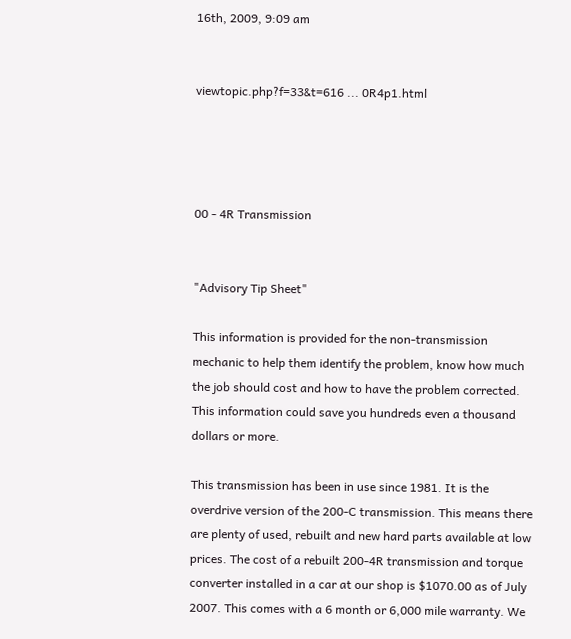16th, 2009, 9:09 am


viewtopic.php?f=33&t=616 ... 0R4p1.html




00 - 4R Transmission


"Advisory Tip Sheet"

This information is provided for the non-transmission mechanic to help them identify the problem, know how much the job should cost and how to have the problem corrected. This information could save you hundreds even a thousand dollars or more.

This transmission has been in use since 1981. It is the overdrive version of the 200-C transmission. This means there are plenty of used, rebuilt and new hard parts available at low prices. The cost of a rebuilt 200-4R transmission and torque converter installed in a car at our shop is $1070.00 as of July 2007. This comes with a 6 month or 6,000 mile warranty. We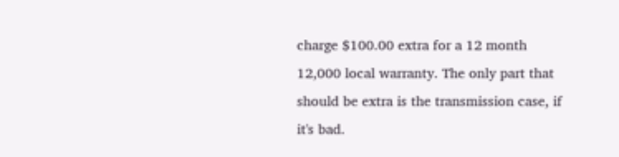charge $100.00 extra for a 12 month 12,000 local warranty. The only part that should be extra is the transmission case, if it's bad.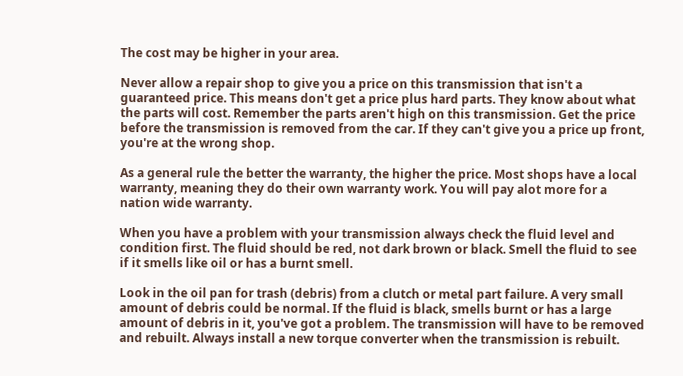The cost may be higher in your area.

Never allow a repair shop to give you a price on this transmission that isn't a guaranteed price. This means don't get a price plus hard parts. They know about what the parts will cost. Remember the parts aren't high on this transmission. Get the price before the transmission is removed from the car. If they can't give you a price up front, you're at the wrong shop.

As a general rule the better the warranty, the higher the price. Most shops have a local warranty, meaning they do their own warranty work. You will pay alot more for a nation wide warranty.

When you have a problem with your transmission always check the fluid level and condition first. The fluid should be red, not dark brown or black. Smell the fluid to see if it smells like oil or has a burnt smell.

Look in the oil pan for trash (debris) from a clutch or metal part failure. A very small amount of debris could be normal. If the fluid is black, smells burnt or has a large amount of debris in it, you've got a problem. The transmission will have to be removed and rebuilt. Always install a new torque converter when the transmission is rebuilt.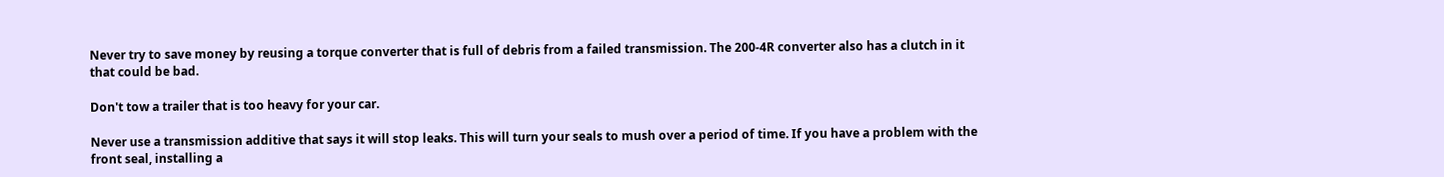Never try to save money by reusing a torque converter that is full of debris from a failed transmission. The 200-4R converter also has a clutch in it that could be bad.

Don't tow a trailer that is too heavy for your car.

Never use a transmission additive that says it will stop leaks. This will turn your seals to mush over a period of time. If you have a problem with the front seal, installing a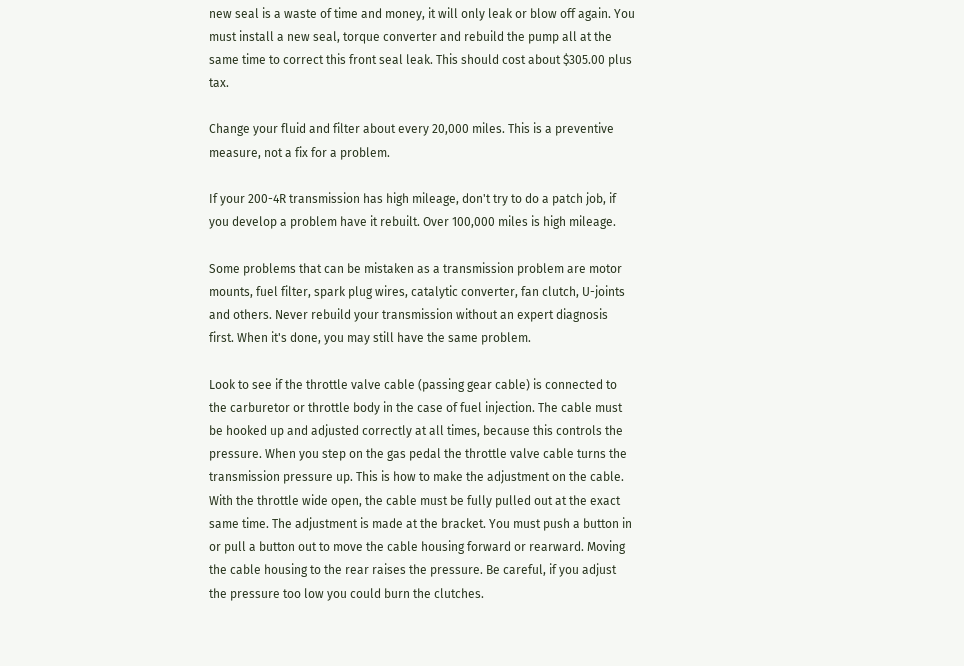new seal is a waste of time and money, it will only leak or blow off again. You must install a new seal, torque converter and rebuild the pump all at the same time to correct this front seal leak. This should cost about $305.00 plus tax.

Change your fluid and filter about every 20,000 miles. This is a preventive measure, not a fix for a problem.

If your 200-4R transmission has high mileage, don't try to do a patch job, if you develop a problem have it rebuilt. Over 100,000 miles is high mileage.

Some problems that can be mistaken as a transmission problem are motor mounts, fuel filter, spark plug wires, catalytic converter, fan clutch, U-joints and others. Never rebuild your transmission without an expert diagnosis first. When it's done, you may still have the same problem.

Look to see if the throttle valve cable (passing gear cable) is connected to the carburetor or throttle body in the case of fuel injection. The cable must be hooked up and adjusted correctly at all times, because this controls the pressure. When you step on the gas pedal the throttle valve cable turns the transmission pressure up. This is how to make the adjustment on the cable. With the throttle wide open, the cable must be fully pulled out at the exact same time. The adjustment is made at the bracket. You must push a button in or pull a button out to move the cable housing forward or rearward. Moving the cable housing to the rear raises the pressure. Be careful, if you adjust the pressure too low you could burn the clutches.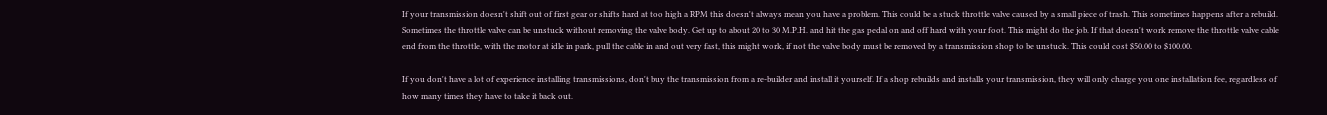If your transmission doesn't shift out of first gear or shifts hard at too high a RPM this doesn't always mean you have a problem. This could be a stuck throttle valve caused by a small piece of trash. This sometimes happens after a rebuild. Sometimes the throttle valve can be unstuck without removing the valve body. Get up to about 20 to 30 M.P.H. and hit the gas pedal on and off hard with your foot. This might do the job. If that doesn't work remove the throttle valve cable end from the throttle, with the motor at idle in park, pull the cable in and out very fast, this might work, if not the valve body must be removed by a transmission shop to be unstuck. This could cost $50.00 to $100.00.

If you don't have a lot of experience installing transmissions, don't buy the transmission from a re-builder and install it yourself. If a shop rebuilds and installs your transmission, they will only charge you one installation fee, regardless of how many times they have to take it back out.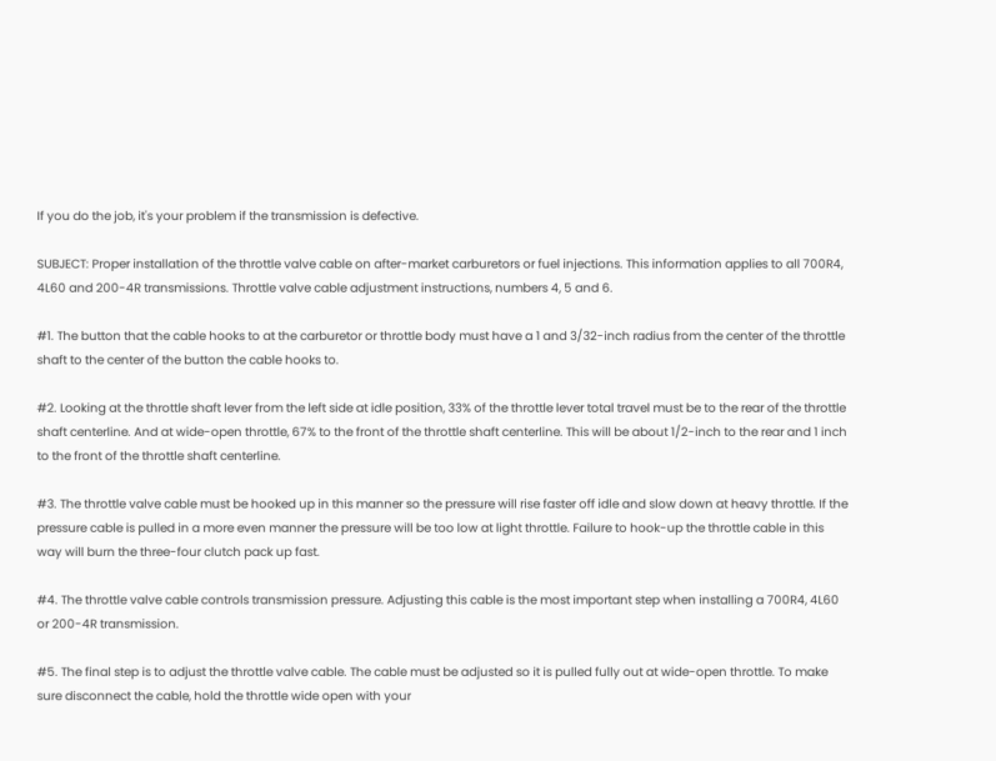If you do the job, it's your problem if the transmission is defective.

SUBJECT: Proper installation of the throttle valve cable on after-market carburetors or fuel injections. This information applies to all 700R4, 4L60 and 200-4R transmissions. Throttle valve cable adjustment instructions, numbers 4, 5 and 6.

#1. The button that the cable hooks to at the carburetor or throttle body must have a 1 and 3/32-inch radius from the center of the throttle shaft to the center of the button the cable hooks to.

#2. Looking at the throttle shaft lever from the left side at idle position, 33% of the throttle lever total travel must be to the rear of the throttle shaft centerline. And at wide-open throttle, 67% to the front of the throttle shaft centerline. This will be about 1/2-inch to the rear and 1 inch to the front of the throttle shaft centerline.

#3. The throttle valve cable must be hooked up in this manner so the pressure will rise faster off idle and slow down at heavy throttle. If the pressure cable is pulled in a more even manner the pressure will be too low at light throttle. Failure to hook-up the throttle cable in this way will burn the three-four clutch pack up fast.

#4. The throttle valve cable controls transmission pressure. Adjusting this cable is the most important step when installing a 700R4, 4L60 or 200-4R transmission.

#5. The final step is to adjust the throttle valve cable. The cable must be adjusted so it is pulled fully out at wide-open throttle. To make sure disconnect the cable, hold the throttle wide open with your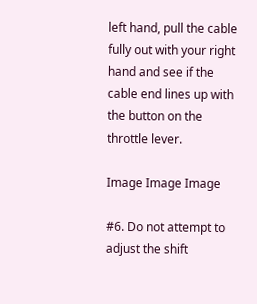left hand, pull the cable fully out with your right hand and see if the cable end lines up with the button on the throttle lever.

Image Image Image

#6. Do not attempt to adjust the shift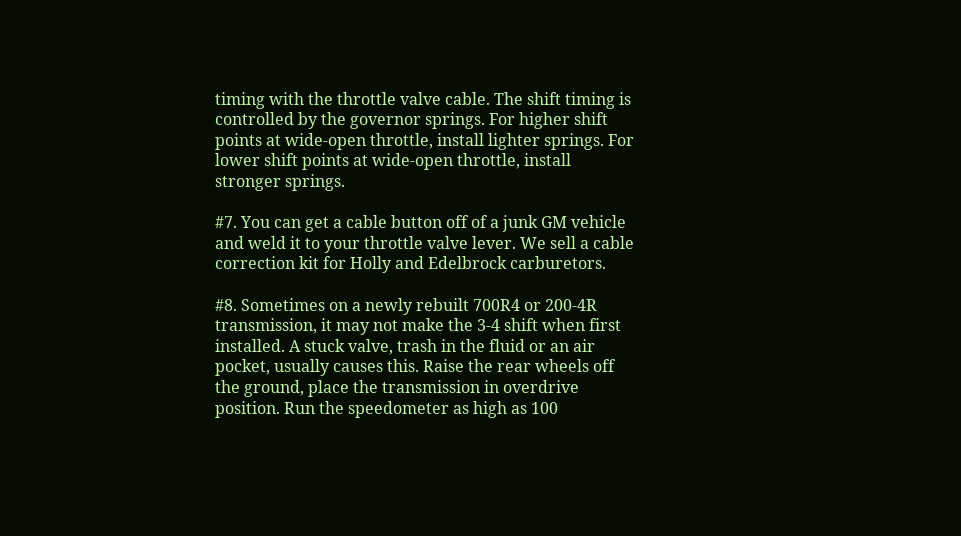timing with the throttle valve cable. The shift timing is controlled by the governor springs. For higher shift points at wide-open throttle, install lighter springs. For lower shift points at wide-open throttle, install stronger springs.

#7. You can get a cable button off of a junk GM vehicle and weld it to your throttle valve lever. We sell a cable correction kit for Holly and Edelbrock carburetors.

#8. Sometimes on a newly rebuilt 700R4 or 200-4R transmission, it may not make the 3-4 shift when first installed. A stuck valve, trash in the fluid or an air pocket, usually causes this. Raise the rear wheels off the ground, place the transmission in overdrive position. Run the speedometer as high as 100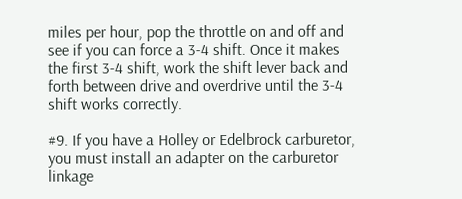miles per hour, pop the throttle on and off and see if you can force a 3-4 shift. Once it makes the first 3-4 shift, work the shift lever back and forth between drive and overdrive until the 3-4 shift works correctly.

#9. If you have a Holley or Edelbrock carburetor, you must install an adapter on the carburetor linkage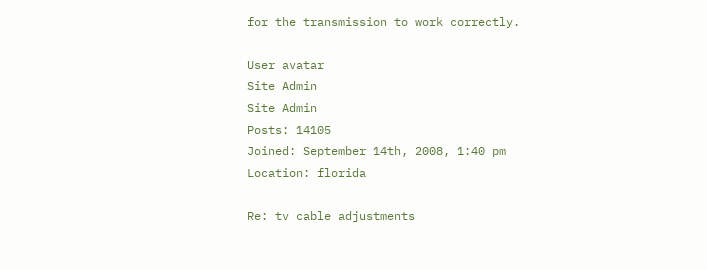for the transmission to work correctly.

User avatar
Site Admin
Site Admin
Posts: 14105
Joined: September 14th, 2008, 1:40 pm
Location: florida

Re: tv cable adjustments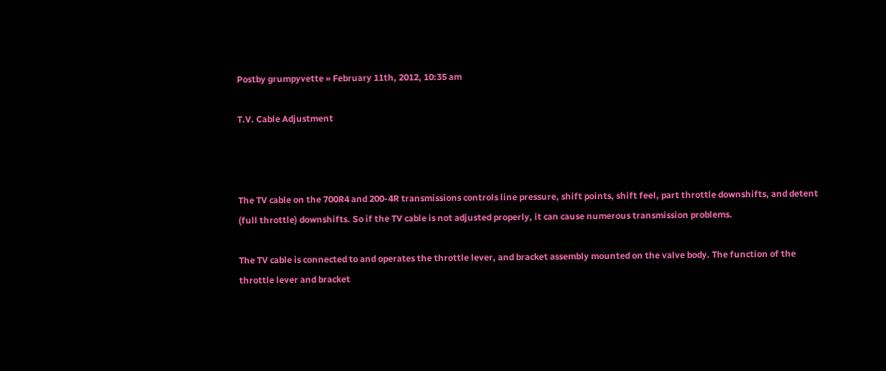Postby grumpyvette » February 11th, 2012, 10:35 am

T.V. Cable Adjustment



The TV cable on the 700R4 and 200-4R transmissions controls line pressure, shift points, shift feel, part throttle downshifts, and detent (full throttle) downshifts. So if the TV cable is not adjusted properly, it can cause numerous transmission problems.

The TV cable is connected to and operates the throttle lever, and bracket assembly mounted on the valve body. The function of the throttle lever and bracket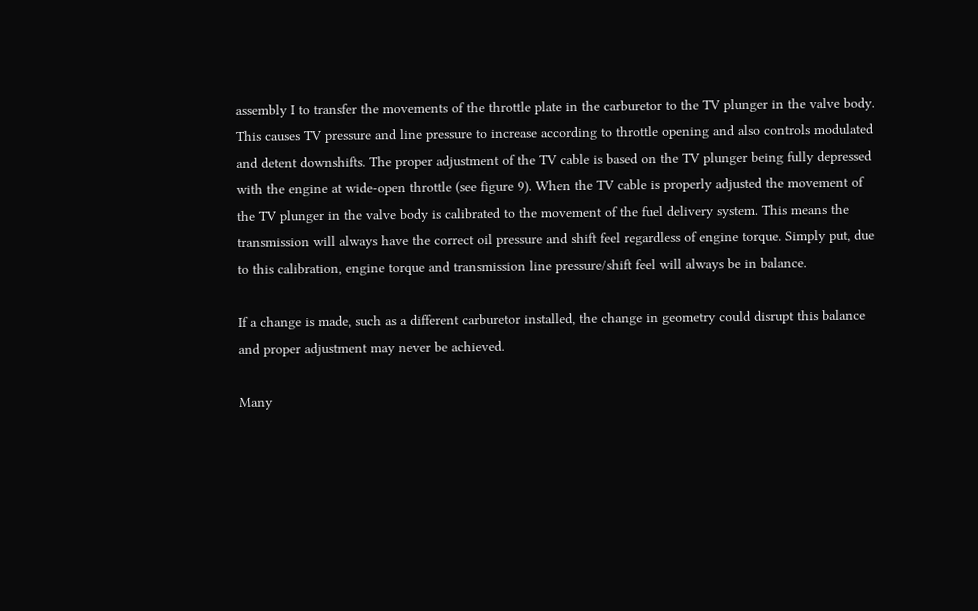assembly I to transfer the movements of the throttle plate in the carburetor to the TV plunger in the valve body. This causes TV pressure and line pressure to increase according to throttle opening and also controls modulated and detent downshifts. The proper adjustment of the TV cable is based on the TV plunger being fully depressed with the engine at wide-open throttle (see figure 9). When the TV cable is properly adjusted the movement of the TV plunger in the valve body is calibrated to the movement of the fuel delivery system. This means the transmission will always have the correct oil pressure and shift feel regardless of engine torque. Simply put, due to this calibration, engine torque and transmission line pressure/shift feel will always be in balance.

If a change is made, such as a different carburetor installed, the change in geometry could disrupt this balance and proper adjustment may never be achieved.

Many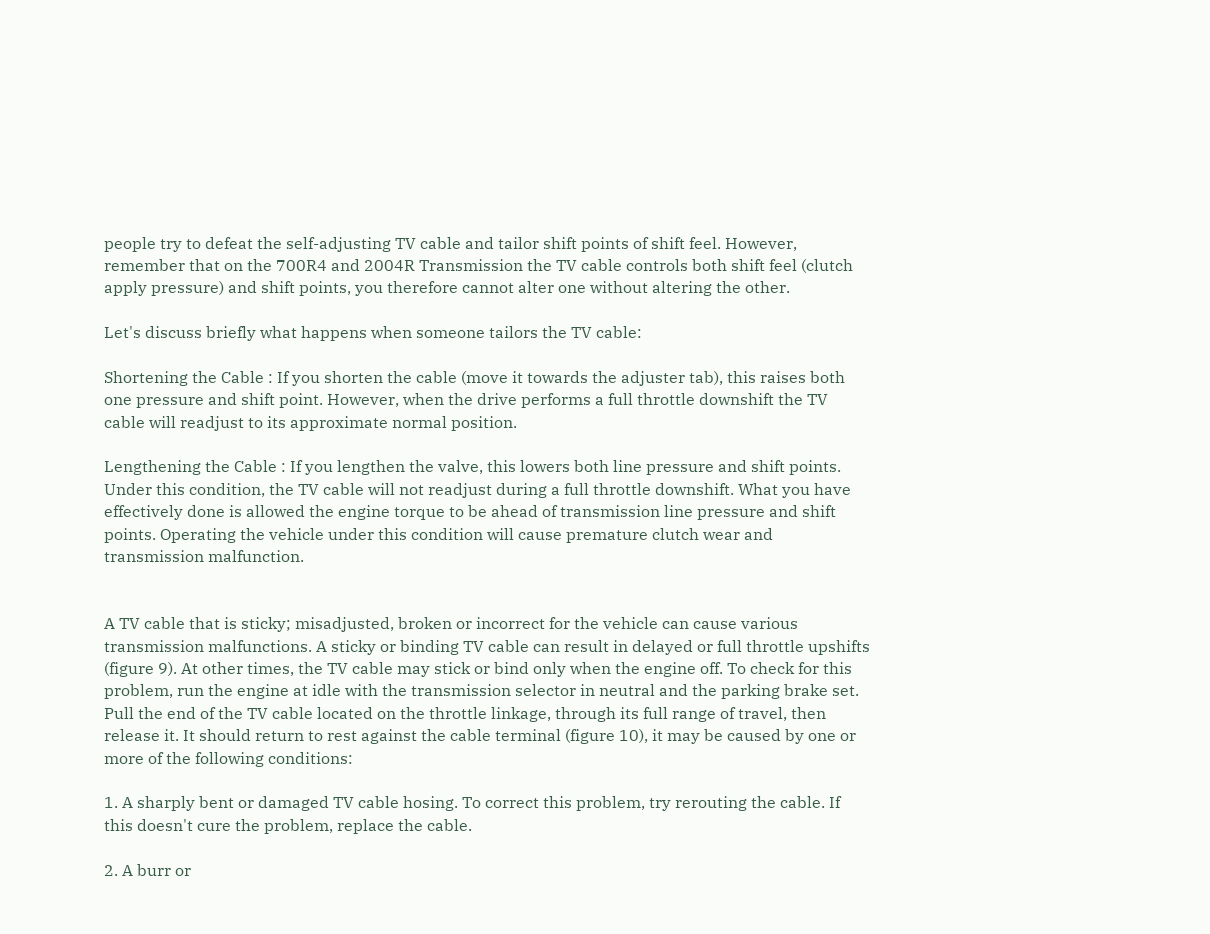people try to defeat the self-adjusting TV cable and tailor shift points of shift feel. However, remember that on the 700R4 and 2004R Transmission the TV cable controls both shift feel (clutch apply pressure) and shift points, you therefore cannot alter one without altering the other.

Let's discuss briefly what happens when someone tailors the TV cable:

Shortening the Cable : If you shorten the cable (move it towards the adjuster tab), this raises both one pressure and shift point. However, when the drive performs a full throttle downshift the TV cable will readjust to its approximate normal position.

Lengthening the Cable : If you lengthen the valve, this lowers both line pressure and shift points. Under this condition, the TV cable will not readjust during a full throttle downshift. What you have effectively done is allowed the engine torque to be ahead of transmission line pressure and shift points. Operating the vehicle under this condition will cause premature clutch wear and transmission malfunction.


A TV cable that is sticky; misadjusted, broken or incorrect for the vehicle can cause various transmission malfunctions. A sticky or binding TV cable can result in delayed or full throttle upshifts (figure 9). At other times, the TV cable may stick or bind only when the engine off. To check for this problem, run the engine at idle with the transmission selector in neutral and the parking brake set. Pull the end of the TV cable located on the throttle linkage, through its full range of travel, then release it. It should return to rest against the cable terminal (figure 10), it may be caused by one or more of the following conditions:

1. A sharply bent or damaged TV cable hosing. To correct this problem, try rerouting the cable. If this doesn't cure the problem, replace the cable.

2. A burr or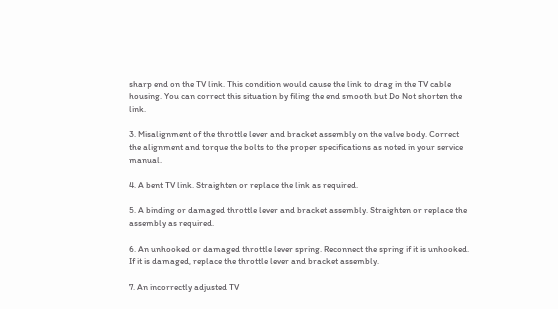sharp end on the TV link. This condition would cause the link to drag in the TV cable housing. You can correct this situation by filing the end smooth but Do Not shorten the link.

3. Misalignment of the throttle lever and bracket assembly on the valve body. Correct the alignment and torque the bolts to the proper specifications as noted in your service manual.

4. A bent TV link. Straighten or replace the link as required.

5. A binding or damaged throttle lever and bracket assembly. Straighten or replace the assembly as required.

6. An unhooked or damaged throttle lever spring. Reconnect the spring if it is unhooked. If it is damaged, replace the throttle lever and bracket assembly.

7. An incorrectly adjusted TV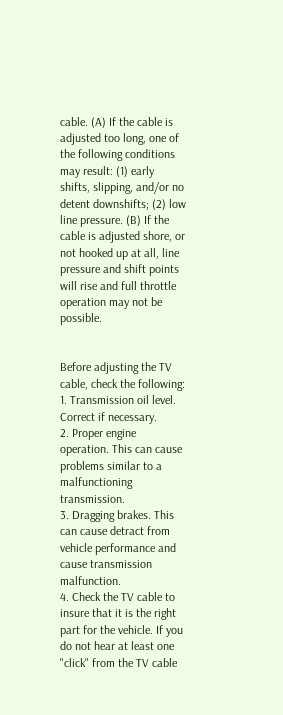cable. (A) If the cable is adjusted too long, one of the following conditions may result: (1) early shifts, slipping, and/or no detent downshifts; (2) low line pressure. (B) If the cable is adjusted shore, or not hooked up at all, line pressure and shift points will rise and full throttle operation may not be possible.


Before adjusting the TV cable, check the following:
1. Transmission oil level. Correct if necessary.
2. Proper engine operation. This can cause problems similar to a malfunctioning transmission.
3. Dragging brakes. This can cause detract from vehicle performance and cause transmission malfunction.
4. Check the TV cable to insure that it is the right part for the vehicle. If you do not hear at least one "click" from the TV cable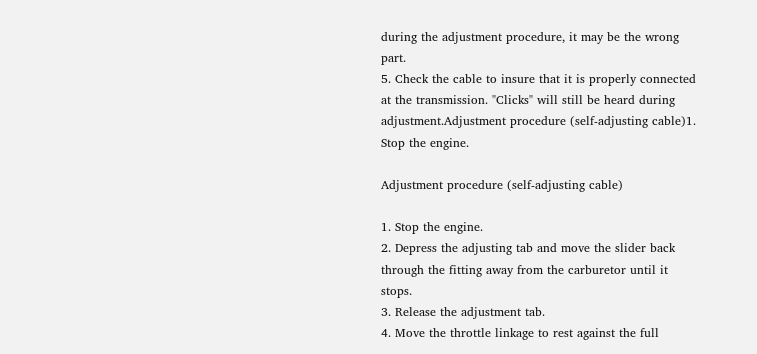during the adjustment procedure, it may be the wrong part.
5. Check the cable to insure that it is properly connected at the transmission. "Clicks" will still be heard during adjustment.Adjustment procedure (self-adjusting cable)1. Stop the engine.

Adjustment procedure (self-adjusting cable)

1. Stop the engine.
2. Depress the adjusting tab and move the slider back through the fitting away from the carburetor until it stops.
3. Release the adjustment tab.
4. Move the throttle linkage to rest against the full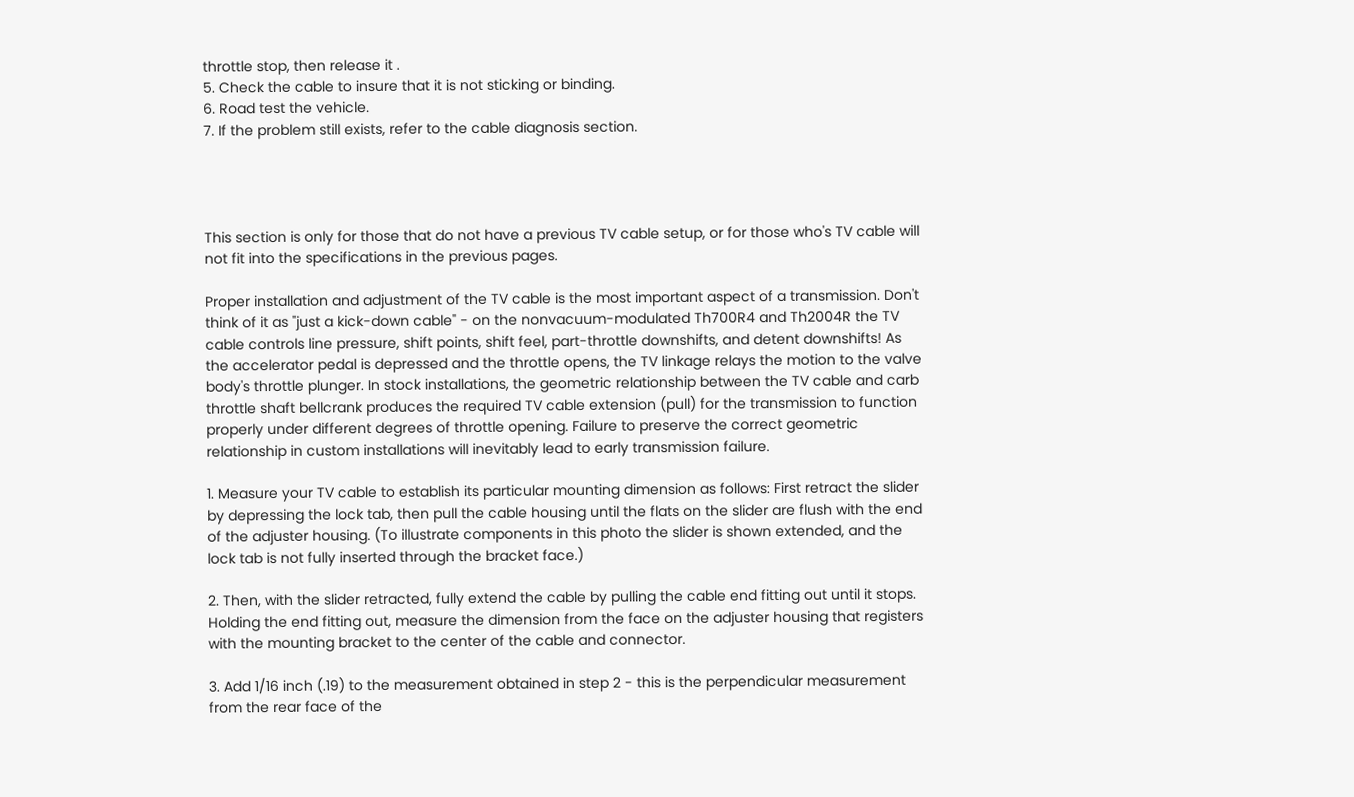throttle stop, then release it .
5. Check the cable to insure that it is not sticking or binding.
6. Road test the vehicle.
7. If the problem still exists, refer to the cable diagnosis section.




This section is only for those that do not have a previous TV cable setup, or for those who's TV cable will not fit into the specifications in the previous pages.

Proper installation and adjustment of the TV cable is the most important aspect of a transmission. Don't think of it as "just a kick-down cable" - on the nonvacuum-modulated Th700R4 and Th2004R the TV cable controls line pressure, shift points, shift feel, part-throttle downshifts, and detent downshifts! As the accelerator pedal is depressed and the throttle opens, the TV linkage relays the motion to the valve body's throttle plunger. In stock installations, the geometric relationship between the TV cable and carb throttle shaft bellcrank produces the required TV cable extension (pull) for the transmission to function properly under different degrees of throttle opening. Failure to preserve the correct geometric relationship in custom installations will inevitably lead to early transmission failure.

1. Measure your TV cable to establish its particular mounting dimension as follows: First retract the slider by depressing the lock tab, then pull the cable housing until the flats on the slider are flush with the end of the adjuster housing. (To illustrate components in this photo the slider is shown extended, and the lock tab is not fully inserted through the bracket face.)

2. Then, with the slider retracted, fully extend the cable by pulling the cable end fitting out until it stops. Holding the end fitting out, measure the dimension from the face on the adjuster housing that registers with the mounting bracket to the center of the cable and connector.

3. Add 1/16 inch (.19) to the measurement obtained in step 2 - this is the perpendicular measurement from the rear face of the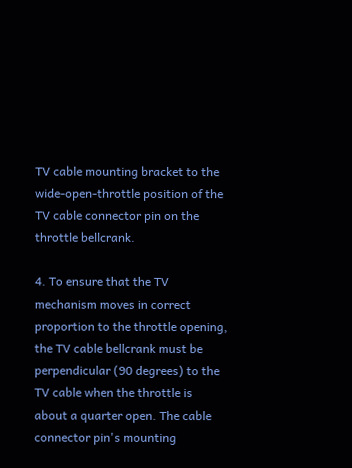TV cable mounting bracket to the wide-open-throttle position of the TV cable connector pin on the throttle bellcrank.

4. To ensure that the TV mechanism moves in correct proportion to the throttle opening, the TV cable bellcrank must be perpendicular (90 degrees) to the TV cable when the throttle is about a quarter open. The cable connector pin's mounting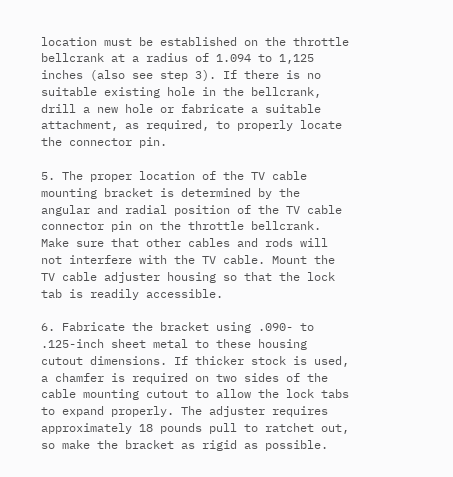location must be established on the throttle bellcrank at a radius of 1.094 to 1,125 inches (also see step 3). If there is no suitable existing hole in the bellcrank, drill a new hole or fabricate a suitable attachment, as required, to properly locate the connector pin.

5. The proper location of the TV cable mounting bracket is determined by the angular and radial position of the TV cable connector pin on the throttle bellcrank. Make sure that other cables and rods will not interfere with the TV cable. Mount the TV cable adjuster housing so that the lock tab is readily accessible.

6. Fabricate the bracket using .090- to .125-inch sheet metal to these housing cutout dimensions. If thicker stock is used, a chamfer is required on two sides of the cable mounting cutout to allow the lock tabs to expand properly. The adjuster requires approximately 18 pounds pull to ratchet out, so make the bracket as rigid as possible.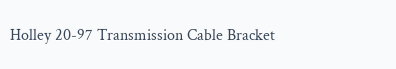Holley 20-97 Transmission Cable Bracket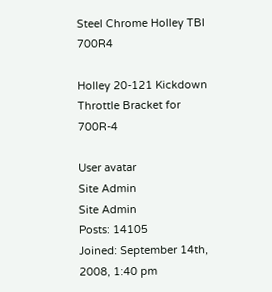Steel Chrome Holley TBI 700R4

Holley 20-121 Kickdown Throttle Bracket for 700R-4

User avatar
Site Admin
Site Admin
Posts: 14105
Joined: September 14th, 2008, 1:40 pm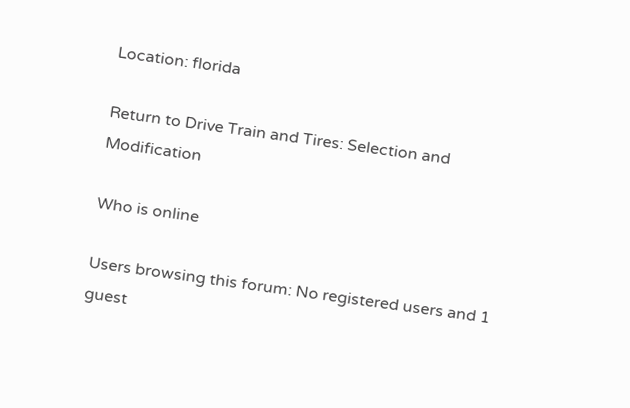Location: florida

Return to Drive Train and Tires: Selection and Modification

Who is online

Users browsing this forum: No registered users and 1 guest